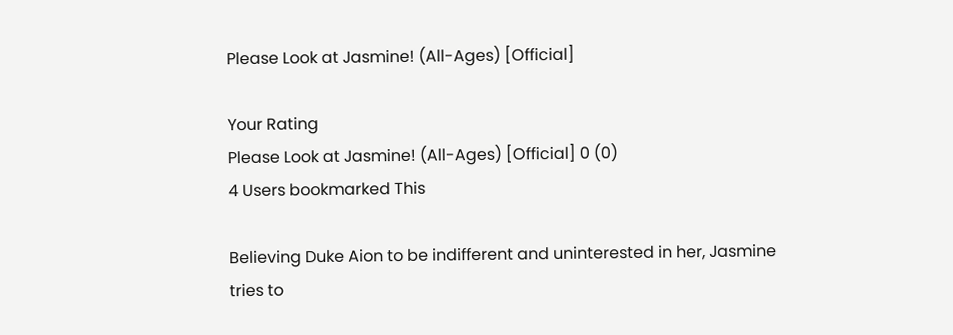Please Look at Jasmine! (All-Ages) [Official]

Your Rating
Please Look at Jasmine! (All-Ages) [Official] 0 (0)
4 Users bookmarked This

Believing Duke Aion to be indifferent and uninterested in her, Jasmine tries to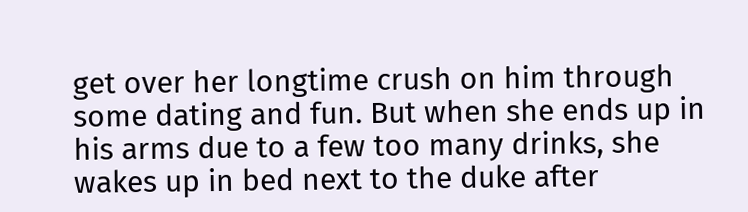get over her longtime crush on him through some dating and fun. But when she ends up in his arms due to a few too many drinks, she wakes up in bed next to the duke after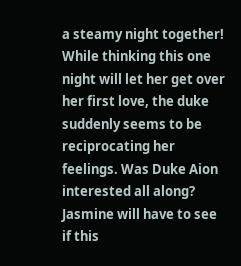a steamy night together! While thinking this one night will let her get over her first love, the duke suddenly seems to be reciprocating her feelings. Was Duke Aion interested all along? Jasmine will have to see if this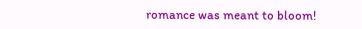romance was meant to bloom!